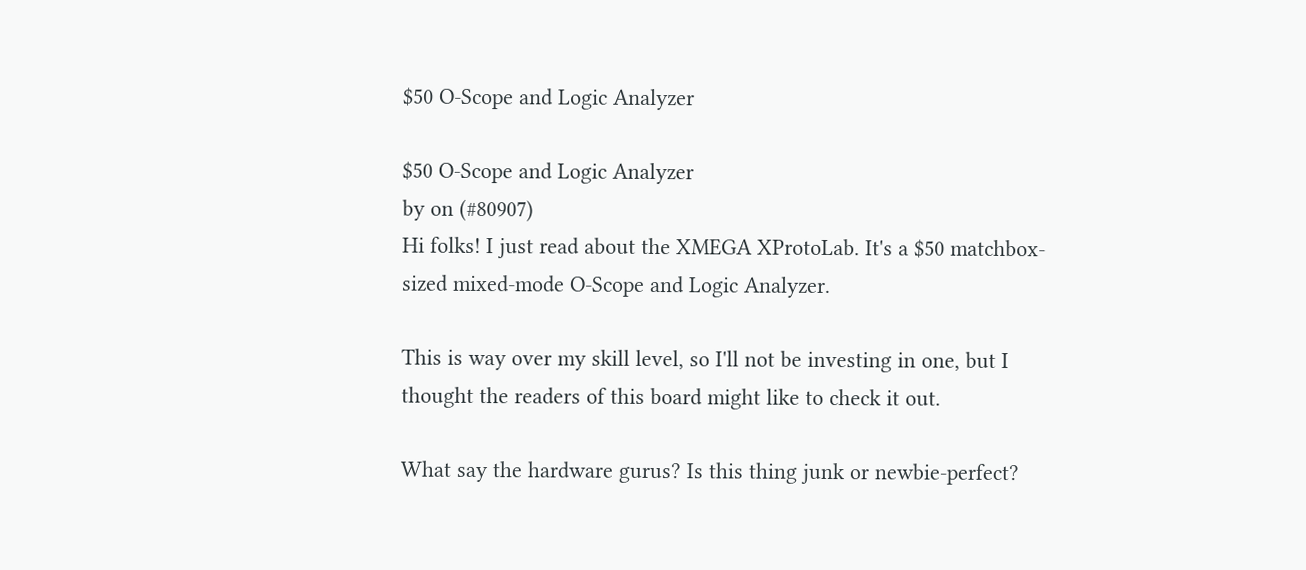$50 O-Scope and Logic Analyzer

$50 O-Scope and Logic Analyzer
by on (#80907)
Hi folks! I just read about the XMEGA XProtoLab. It's a $50 matchbox-sized mixed-mode O-Scope and Logic Analyzer.

This is way over my skill level, so I'll not be investing in one, but I thought the readers of this board might like to check it out.

What say the hardware gurus? Is this thing junk or newbie-perfect?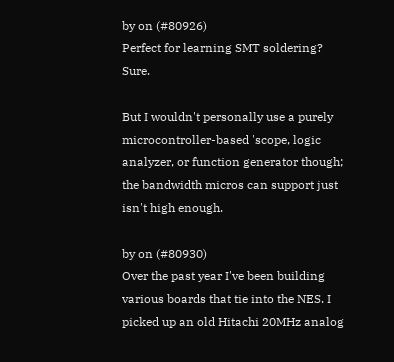by on (#80926)
Perfect for learning SMT soldering? Sure.

But I wouldn't personally use a purely microcontroller-based 'scope, logic analyzer, or function generator though; the bandwidth micros can support just isn't high enough.

by on (#80930)
Over the past year I've been building various boards that tie into the NES. I picked up an old Hitachi 20MHz analog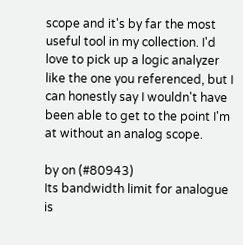scope and it's by far the most useful tool in my collection. I'd love to pick up a logic analyzer like the one you referenced, but I can honestly say I wouldn't have been able to get to the point I'm at without an analog scope.

by on (#80943)
Its bandwidth limit for analogue is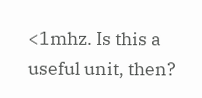<1mhz. Is this a useful unit, then?